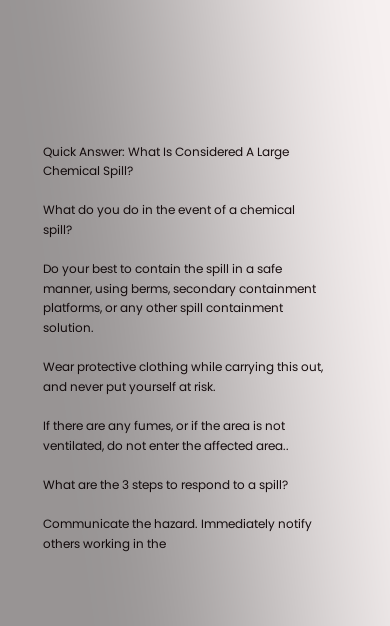Quick Answer: What Is Considered A Large Chemical Spill?

What do you do in the event of a chemical spill?

Do your best to contain the spill in a safe manner, using berms, secondary containment platforms, or any other spill containment solution.

Wear protective clothing while carrying this out, and never put yourself at risk.

If there are any fumes, or if the area is not ventilated, do not enter the affected area..

What are the 3 steps to respond to a spill?

Communicate the hazard. Immediately notify others working in the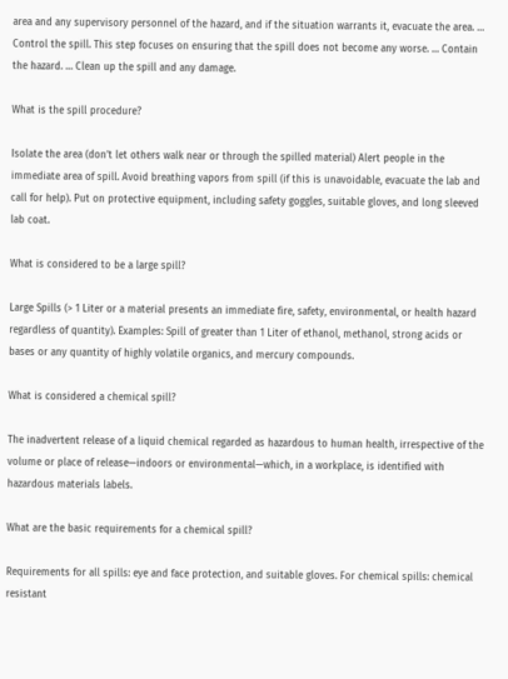area and any supervisory personnel of the hazard, and if the situation warrants it, evacuate the area. … Control the spill. This step focuses on ensuring that the spill does not become any worse. … Contain the hazard. … Clean up the spill and any damage.

What is the spill procedure?

Isolate the area (don’t let others walk near or through the spilled material) Alert people in the immediate area of spill. Avoid breathing vapors from spill (if this is unavoidable, evacuate the lab and call for help). Put on protective equipment, including safety goggles, suitable gloves, and long sleeved lab coat.

What is considered to be a large spill?

Large Spills (> 1 Liter or a material presents an immediate fire, safety, environmental, or health hazard regardless of quantity). Examples: Spill of greater than 1 Liter of ethanol, methanol, strong acids or bases or any quantity of highly volatile organics, and mercury compounds.

What is considered a chemical spill?

The inadvertent release of a liquid chemical regarded as hazardous to human health, irrespective of the volume or place of release—indoors or environmental—which, in a workplace, is identified with hazardous materials labels.

What are the basic requirements for a chemical spill?

Requirements for all spills: eye and face protection, and suitable gloves. For chemical spills: chemical resistant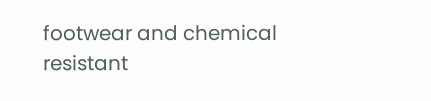footwear and chemical resistant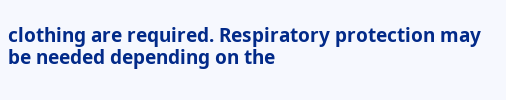clothing are required. Respiratory protection may be needed depending on the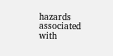hazards associated with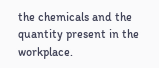the chemicals and the quantity present in the workplace.